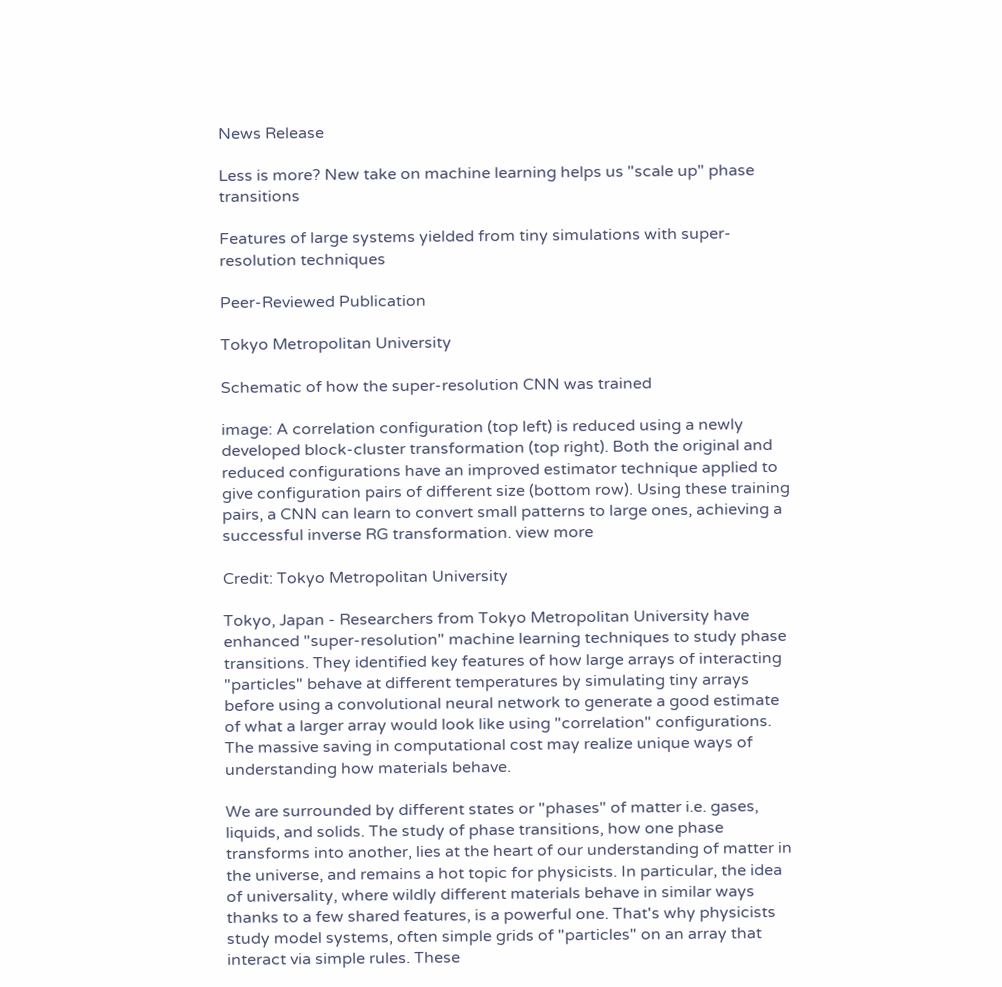News Release

Less is more? New take on machine learning helps us "scale up" phase transitions

Features of large systems yielded from tiny simulations with super-resolution techniques

Peer-Reviewed Publication

Tokyo Metropolitan University

Schematic of how the super-resolution CNN was trained

image: A correlation configuration (top left) is reduced using a newly developed block-cluster transformation (top right). Both the original and reduced configurations have an improved estimator technique applied to give configuration pairs of different size (bottom row). Using these training pairs, a CNN can learn to convert small patterns to large ones, achieving a successful inverse RG transformation. view more

Credit: Tokyo Metropolitan University

Tokyo, Japan - Researchers from Tokyo Metropolitan University have enhanced "super-resolution" machine learning techniques to study phase transitions. They identified key features of how large arrays of interacting "particles" behave at different temperatures by simulating tiny arrays before using a convolutional neural network to generate a good estimate of what a larger array would look like using "correlation" configurations. The massive saving in computational cost may realize unique ways of understanding how materials behave.

We are surrounded by different states or "phases" of matter i.e. gases, liquids, and solids. The study of phase transitions, how one phase transforms into another, lies at the heart of our understanding of matter in the universe, and remains a hot topic for physicists. In particular, the idea of universality, where wildly different materials behave in similar ways thanks to a few shared features, is a powerful one. That's why physicists study model systems, often simple grids of "particles" on an array that interact via simple rules. These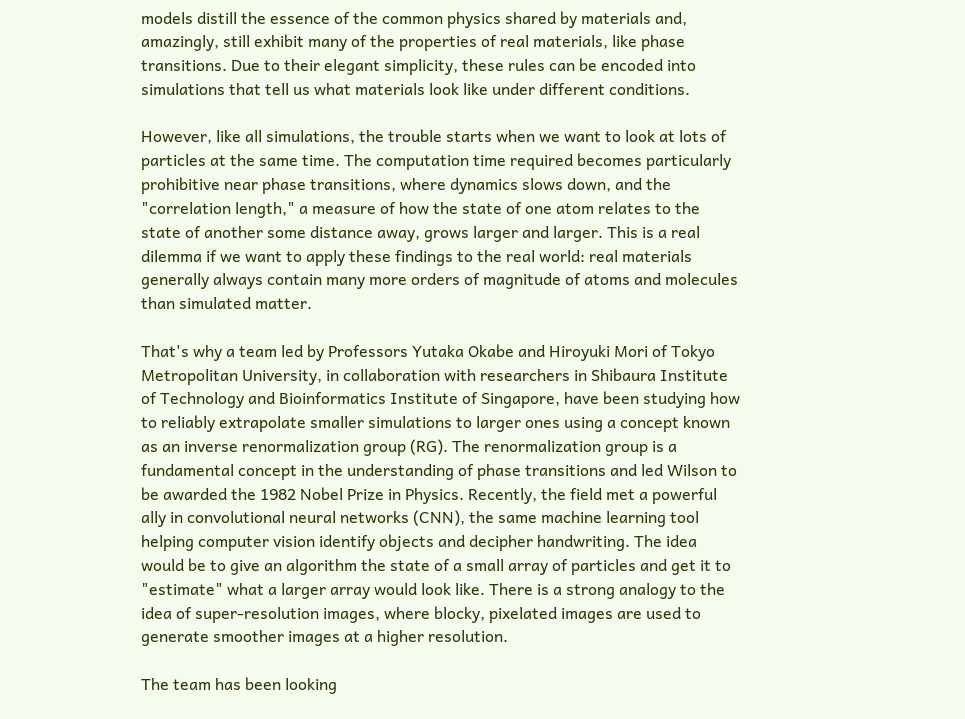models distill the essence of the common physics shared by materials and, amazingly, still exhibit many of the properties of real materials, like phase transitions. Due to their elegant simplicity, these rules can be encoded into simulations that tell us what materials look like under different conditions.

However, like all simulations, the trouble starts when we want to look at lots of particles at the same time. The computation time required becomes particularly prohibitive near phase transitions, where dynamics slows down, and the "correlation length," a measure of how the state of one atom relates to the state of another some distance away, grows larger and larger. This is a real dilemma if we want to apply these findings to the real world: real materials generally always contain many more orders of magnitude of atoms and molecules than simulated matter.

That's why a team led by Professors Yutaka Okabe and Hiroyuki Mori of Tokyo Metropolitan University, in collaboration with researchers in Shibaura Institute of Technology and Bioinformatics Institute of Singapore, have been studying how to reliably extrapolate smaller simulations to larger ones using a concept known as an inverse renormalization group (RG). The renormalization group is a fundamental concept in the understanding of phase transitions and led Wilson to be awarded the 1982 Nobel Prize in Physics. Recently, the field met a powerful ally in convolutional neural networks (CNN), the same machine learning tool helping computer vision identify objects and decipher handwriting. The idea would be to give an algorithm the state of a small array of particles and get it to "estimate" what a larger array would look like. There is a strong analogy to the idea of super-resolution images, where blocky, pixelated images are used to generate smoother images at a higher resolution.

The team has been looking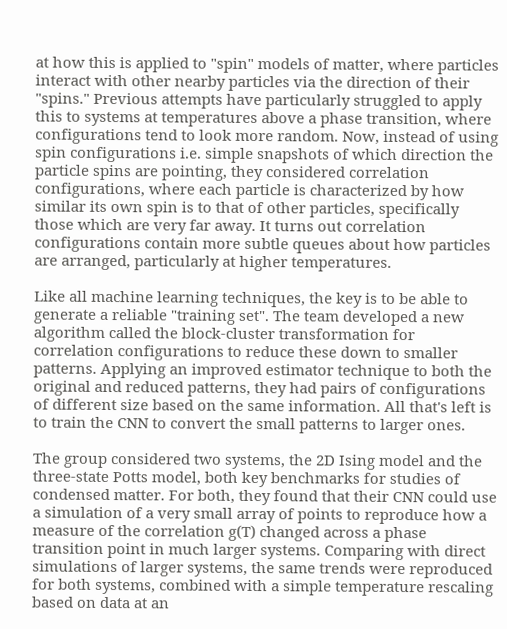at how this is applied to "spin" models of matter, where particles interact with other nearby particles via the direction of their "spins." Previous attempts have particularly struggled to apply this to systems at temperatures above a phase transition, where configurations tend to look more random. Now, instead of using spin configurations i.e. simple snapshots of which direction the particle spins are pointing, they considered correlation configurations, where each particle is characterized by how similar its own spin is to that of other particles, specifically those which are very far away. It turns out correlation configurations contain more subtle queues about how particles are arranged, particularly at higher temperatures.

Like all machine learning techniques, the key is to be able to generate a reliable "training set". The team developed a new algorithm called the block-cluster transformation for correlation configurations to reduce these down to smaller patterns. Applying an improved estimator technique to both the original and reduced patterns, they had pairs of configurations of different size based on the same information. All that's left is to train the CNN to convert the small patterns to larger ones.

The group considered two systems, the 2D Ising model and the three-state Potts model, both key benchmarks for studies of condensed matter. For both, they found that their CNN could use a simulation of a very small array of points to reproduce how a measure of the correlation g(T) changed across a phase transition point in much larger systems. Comparing with direct simulations of larger systems, the same trends were reproduced for both systems, combined with a simple temperature rescaling based on data at an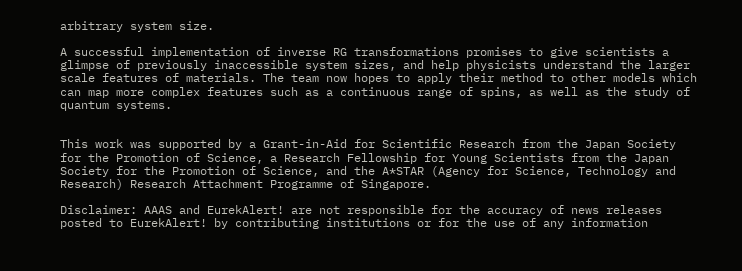arbitrary system size.

A successful implementation of inverse RG transformations promises to give scientists a glimpse of previously inaccessible system sizes, and help physicists understand the larger scale features of materials. The team now hopes to apply their method to other models which can map more complex features such as a continuous range of spins, as well as the study of quantum systems.


This work was supported by a Grant-in-Aid for Scientific Research from the Japan Society for the Promotion of Science, a Research Fellowship for Young Scientists from the Japan Society for the Promotion of Science, and the A*STAR (Agency for Science, Technology and Research) Research Attachment Programme of Singapore.

Disclaimer: AAAS and EurekAlert! are not responsible for the accuracy of news releases posted to EurekAlert! by contributing institutions or for the use of any information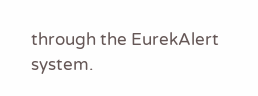through the EurekAlert system.